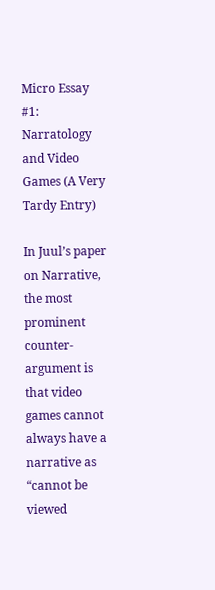Micro Essay #1: Narratology and Video Games (A Very Tardy Entry)

In Juul’s paper on Narrative, the most prominent counter-argument is that video games cannot always have a narrative as “cannot be viewed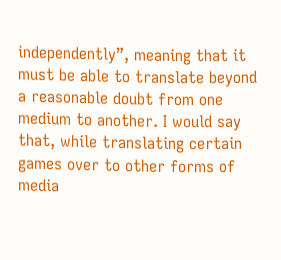independently”, meaning that it must be able to translate beyond a reasonable doubt from one medium to another. I would say that, while translating certain games over to other forms of media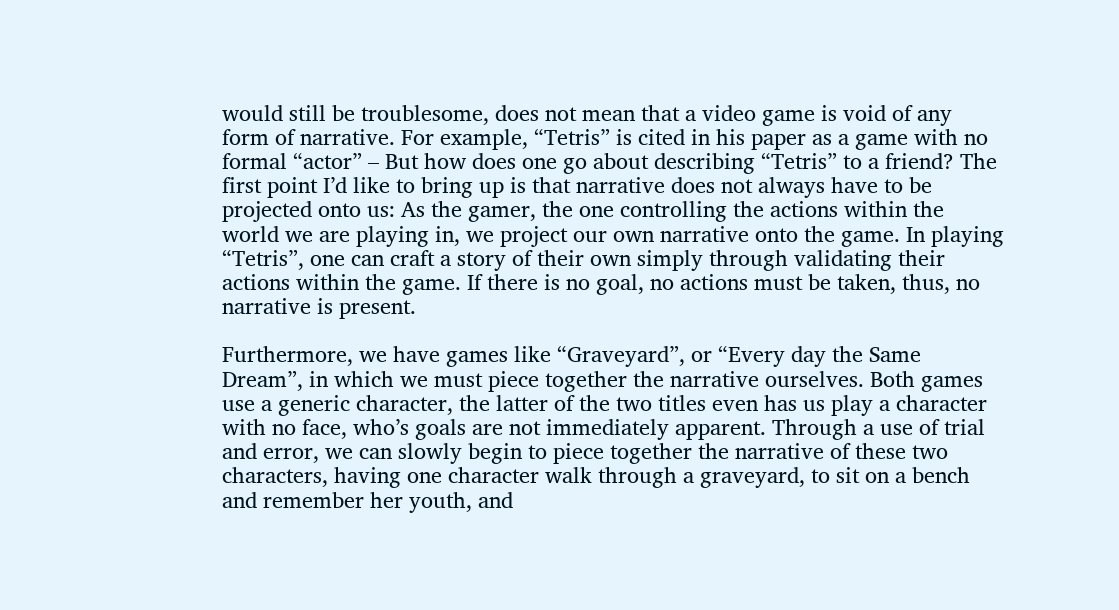would still be troublesome, does not mean that a video game is void of any form of narrative. For example, “Tetris” is cited in his paper as a game with no formal “actor” – But how does one go about describing “Tetris” to a friend? The first point I’d like to bring up is that narrative does not always have to be projected onto us: As the gamer, the one controlling the actions within the world we are playing in, we project our own narrative onto the game. In playing “Tetris”, one can craft a story of their own simply through validating their actions within the game. If there is no goal, no actions must be taken, thus, no narrative is present.

Furthermore, we have games like “Graveyard”, or “Every day the Same Dream”, in which we must piece together the narrative ourselves. Both games use a generic character, the latter of the two titles even has us play a character with no face, who’s goals are not immediately apparent. Through a use of trial and error, we can slowly begin to piece together the narrative of these two characters, having one character walk through a graveyard, to sit on a bench and remember her youth, and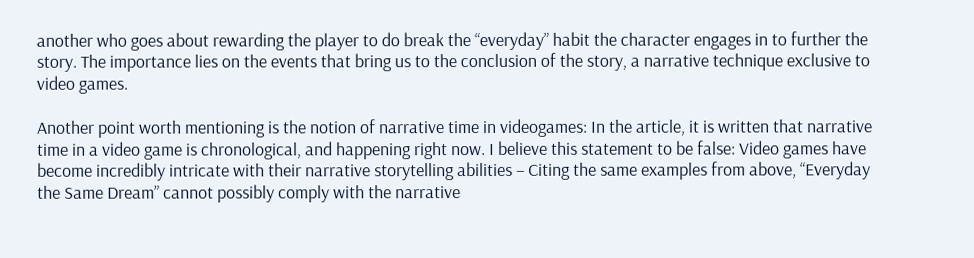another who goes about rewarding the player to do break the “everyday” habit the character engages in to further the story. The importance lies on the events that bring us to the conclusion of the story, a narrative technique exclusive to video games.

Another point worth mentioning is the notion of narrative time in videogames: In the article, it is written that narrative time in a video game is chronological, and happening right now. I believe this statement to be false: Video games have become incredibly intricate with their narrative storytelling abilities – Citing the same examples from above, “Everyday the Same Dream” cannot possibly comply with the narrative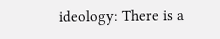ideology: There is a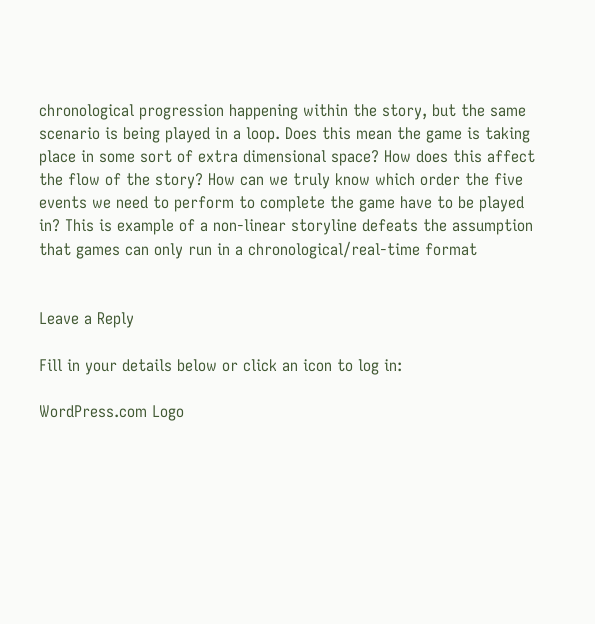chronological progression happening within the story, but the same scenario is being played in a loop. Does this mean the game is taking place in some sort of extra dimensional space? How does this affect the flow of the story? How can we truly know which order the five events we need to perform to complete the game have to be played in? This is example of a non-linear storyline defeats the assumption that games can only run in a chronological/real-time format


Leave a Reply

Fill in your details below or click an icon to log in:

WordPress.com Logo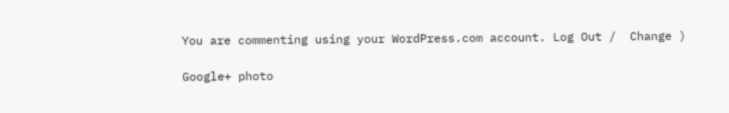You are commenting using your WordPress.com account. Log Out /  Change )

Google+ photo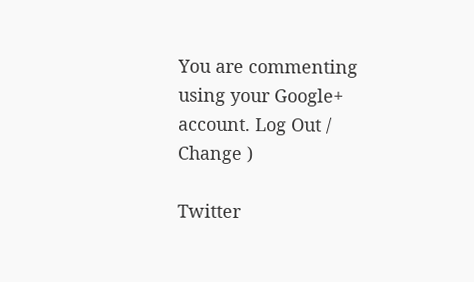You are commenting using your Google+ account. Log Out /  Change )

Twitter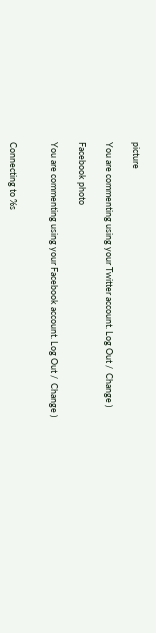picture

You are commenting using your Twitter account. Log Out /  Change )

Facebook photo

You are commenting using your Facebook account. Log Out /  Change )


Connecting to %s